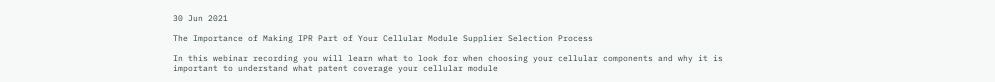30 Jun 2021

The Importance of Making IPR Part of Your Cellular Module Supplier Selection Process

In this webinar recording you will learn what to look for when choosing your cellular components and why it is important to understand what patent coverage your cellular module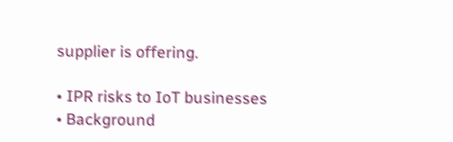supplier is offering.

• IPR risks to IoT businesses
• Background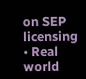on SEP licensing
• Real world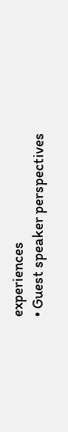experiences
• Guest speaker perspectives